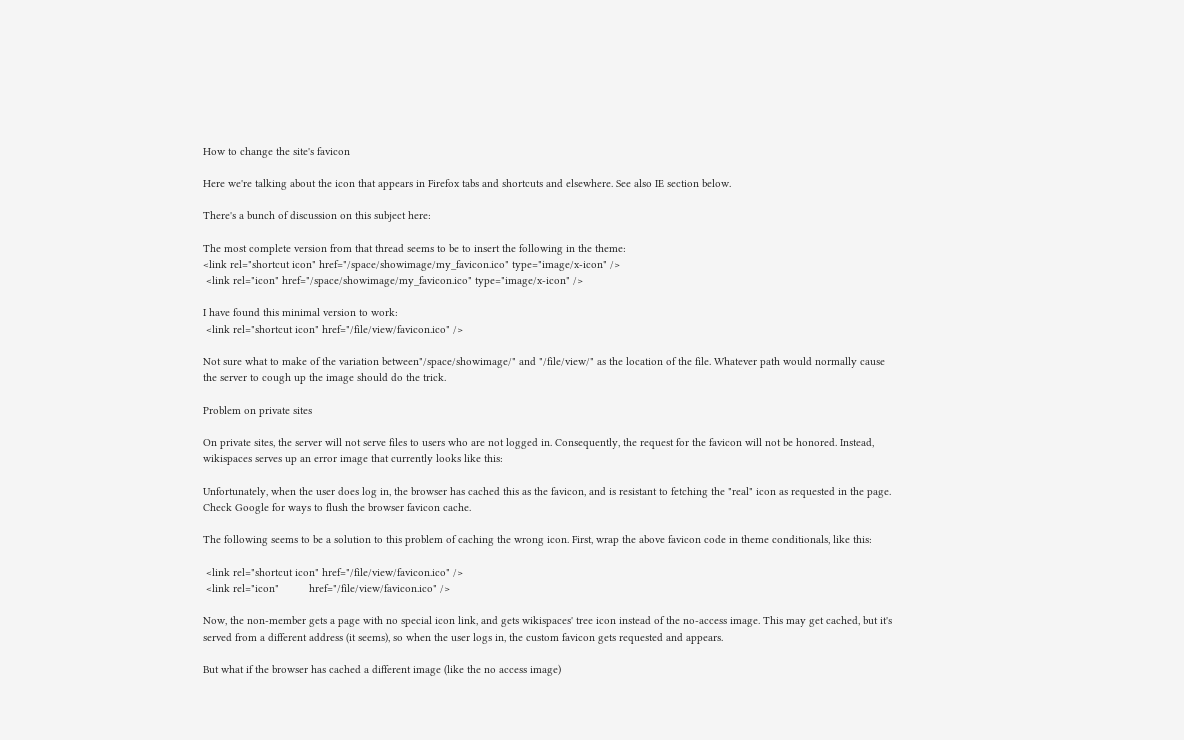How to change the site's favicon

Here we're talking about the icon that appears in Firefox tabs and shortcuts and elsewhere. See also IE section below.

There's a bunch of discussion on this subject here:

The most complete version from that thread seems to be to insert the following in the theme:
<link rel="shortcut icon" href="/space/showimage/my_favicon.ico" type="image/x-icon" />
 <link rel="icon" href="/space/showimage/my_favicon.ico" type="image/x-icon" />

I have found this minimal version to work:
 <link rel="shortcut icon" href="/file/view/favicon.ico" />

Not sure what to make of the variation between"/space/showimage/" and "/file/view/" as the location of the file. Whatever path would normally cause the server to cough up the image should do the trick.

Problem on private sites

On private sites, the server will not serve files to users who are not logged in. Consequently, the request for the favicon will not be honored. Instead, wikispaces serves up an error image that currently looks like this:

Unfortunately, when the user does log in, the browser has cached this as the favicon, and is resistant to fetching the "real" icon as requested in the page. Check Google for ways to flush the browser favicon cache.

The following seems to be a solution to this problem of caching the wrong icon. First, wrap the above favicon code in theme conditionals, like this:

 <link rel="shortcut icon" href="/file/view/favicon.ico" />
 <link rel="icon"          href="/file/view/favicon.ico" />

Now, the non-member gets a page with no special icon link, and gets wikispaces' tree icon instead of the no-access image. This may get cached, but it's served from a different address (it seems), so when the user logs in, the custom favicon gets requested and appears.

But what if the browser has cached a different image (like the no access image)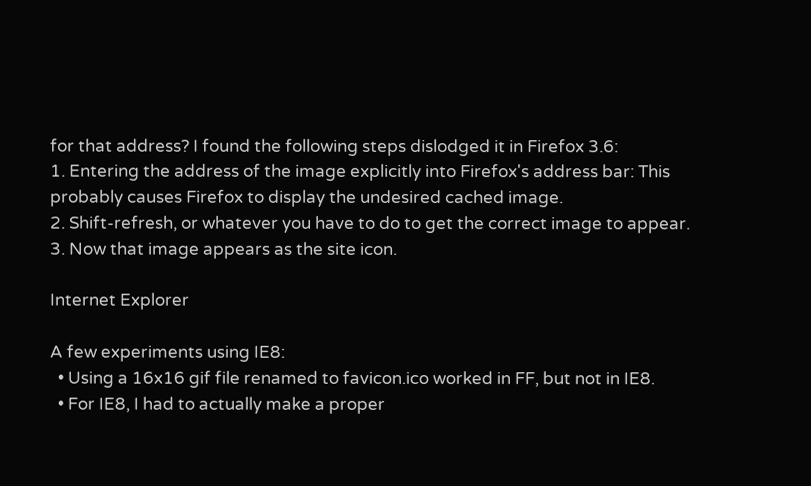for that address? I found the following steps dislodged it in Firefox 3.6:
1. Entering the address of the image explicitly into Firefox's address bar: This probably causes Firefox to display the undesired cached image.
2. Shift-refresh, or whatever you have to do to get the correct image to appear.
3. Now that image appears as the site icon.

Internet Explorer

A few experiments using IE8:
  • Using a 16x16 gif file renamed to favicon.ico worked in FF, but not in IE8.
  • For IE8, I had to actually make a proper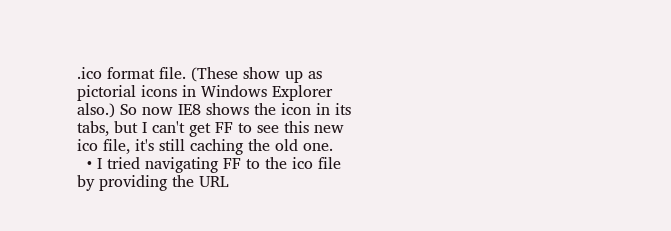.ico format file. (These show up as pictorial icons in Windows Explorer also.) So now IE8 shows the icon in its tabs, but I can't get FF to see this new ico file, it's still caching the old one.
  • I tried navigating FF to the ico file by providing the URL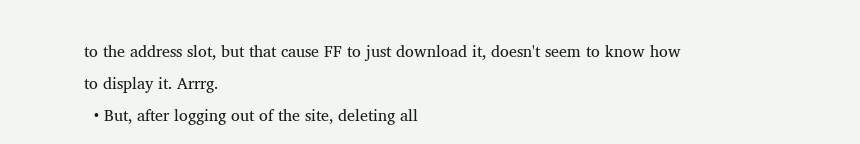to the address slot, but that cause FF to just download it, doesn't seem to know how to display it. Arrrg.
  • But, after logging out of the site, deleting all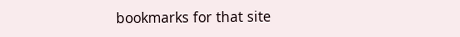bookmarks for that site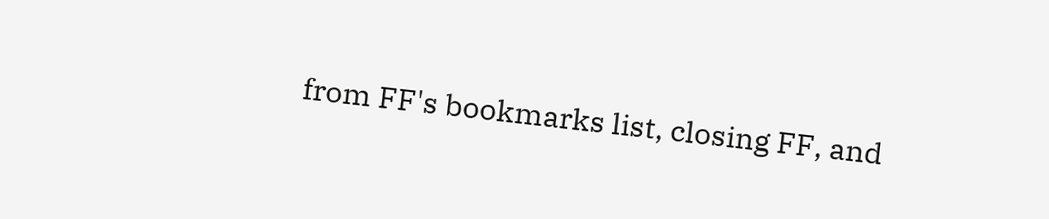from FF's bookmarks list, closing FF, and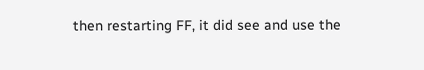then restarting FF, it did see and use the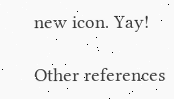new icon. Yay!

Other references